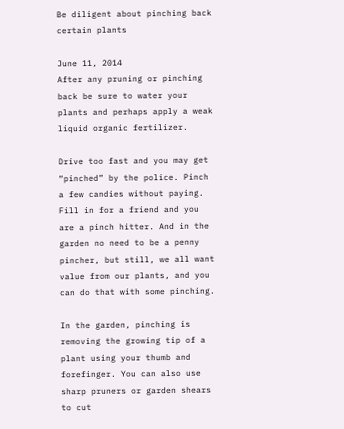Be diligent about pinching back certain plants

June 11, 2014
After any pruning or pinching back be sure to water your plants and perhaps apply a weak liquid organic fertilizer.

Drive too fast and you may get “pinched” by the police. Pinch a few candies without paying. Fill in for a friend and you are a pinch hitter. And in the garden no need to be a penny pincher, but still, we all want value from our plants, and you can do that with some pinching.

In the garden, pinching is removing the growing tip of a plant using your thumb and forefinger. You can also use sharp pruners or garden shears to cut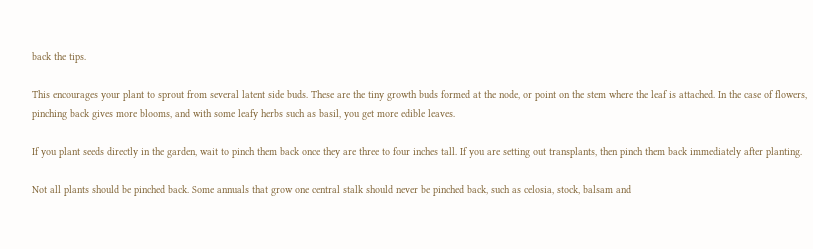back the tips.

This encourages your plant to sprout from several latent side buds. These are the tiny growth buds formed at the node, or point on the stem where the leaf is attached. In the case of flowers, pinching back gives more blooms, and with some leafy herbs such as basil, you get more edible leaves.

If you plant seeds directly in the garden, wait to pinch them back once they are three to four inches tall. If you are setting out transplants, then pinch them back immediately after planting.

Not all plants should be pinched back. Some annuals that grow one central stalk should never be pinched back, such as celosia, stock, balsam and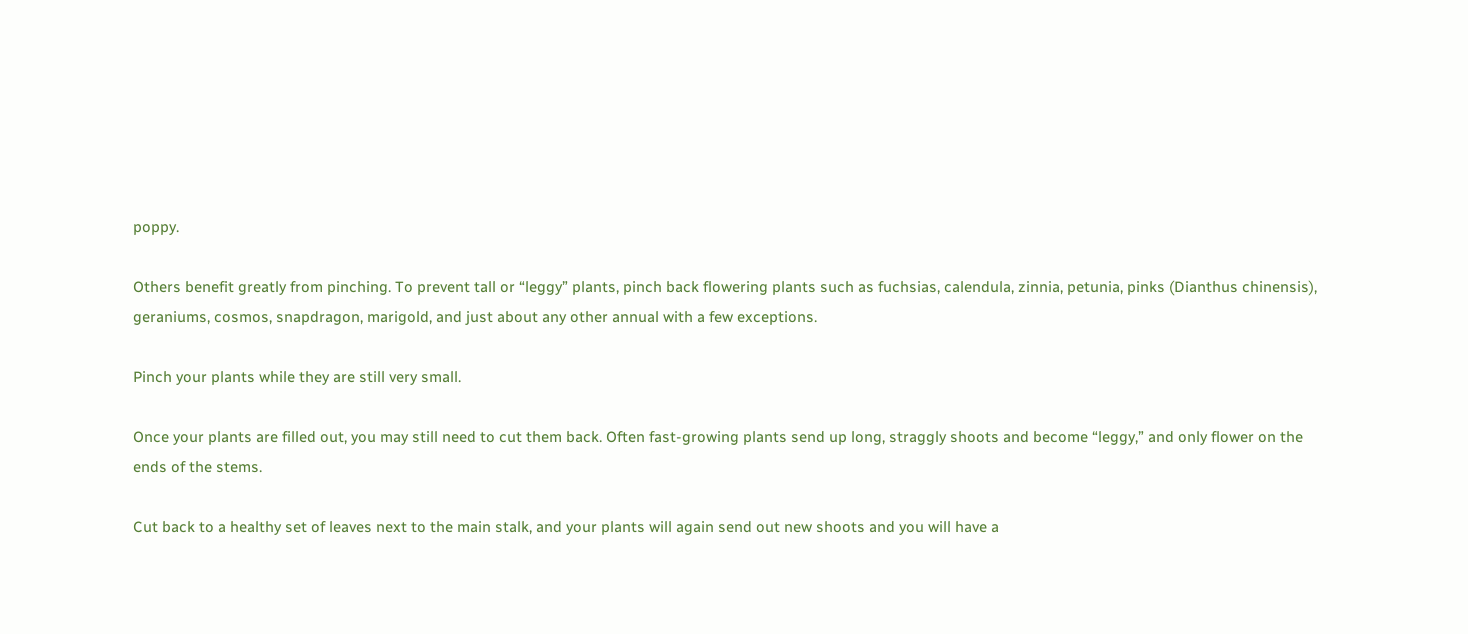poppy.

Others benefit greatly from pinching. To prevent tall or “leggy” plants, pinch back flowering plants such as fuchsias, calendula, zinnia, petunia, pinks (Dianthus chinensis), geraniums, cosmos, snapdragon, marigold, and just about any other annual with a few exceptions.

Pinch your plants while they are still very small.

Once your plants are filled out, you may still need to cut them back. Often fast-growing plants send up long, straggly shoots and become “leggy,” and only flower on the ends of the stems.

Cut back to a healthy set of leaves next to the main stalk, and your plants will again send out new shoots and you will have a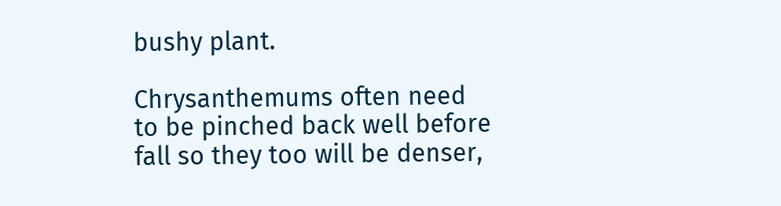bushy plant.

Chrysanthemums often need to be pinched back well before fall so they too will be denser,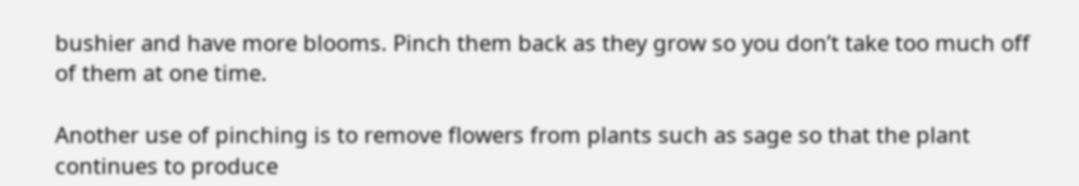bushier and have more blooms. Pinch them back as they grow so you don’t take too much off of them at one time.

Another use of pinching is to remove flowers from plants such as sage so that the plant continues to produce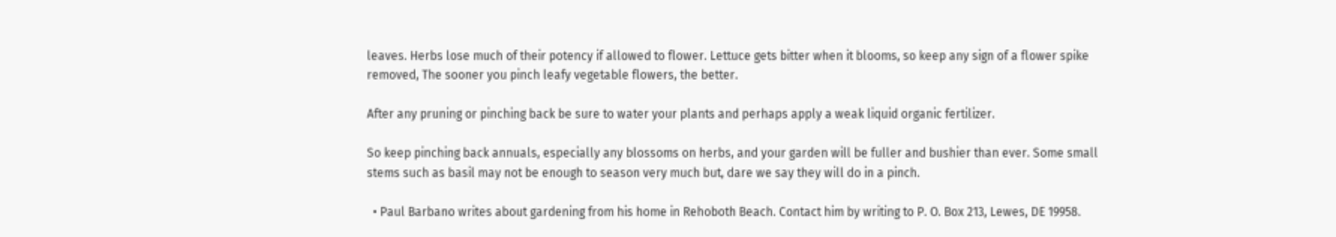leaves. Herbs lose much of their potency if allowed to flower. Lettuce gets bitter when it blooms, so keep any sign of a flower spike removed, The sooner you pinch leafy vegetable flowers, the better.

After any pruning or pinching back be sure to water your plants and perhaps apply a weak liquid organic fertilizer.

So keep pinching back annuals, especially any blossoms on herbs, and your garden will be fuller and bushier than ever. Some small stems such as basil may not be enough to season very much but, dare we say they will do in a pinch.

  • Paul Barbano writes about gardening from his home in Rehoboth Beach. Contact him by writing to P. O. Box 213, Lewes, DE 19958.